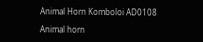Animal Horn Komboloi AD0108

Animal horn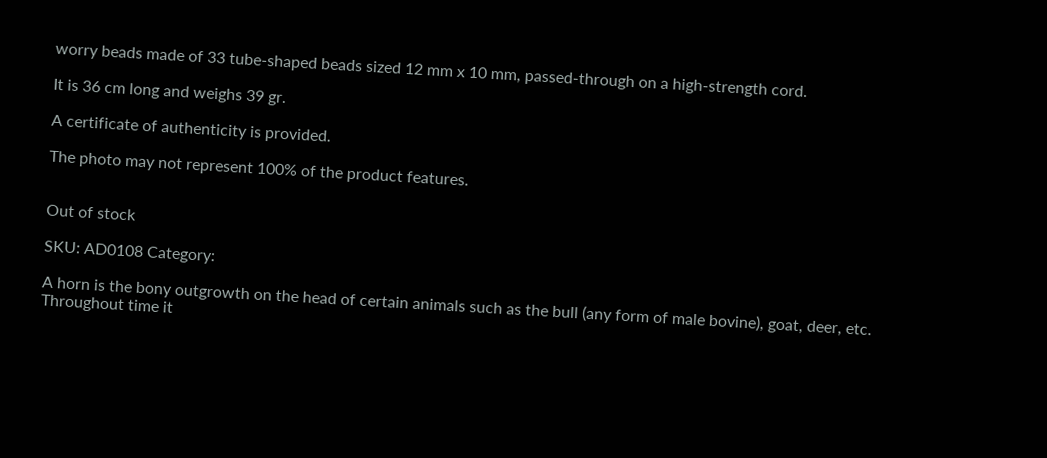worry beads made of 33 tube-shaped beads sized 12 mm x 10 mm, passed-through on a high-strength cord.

It is 36 cm long and weighs 39 gr.

A certificate of authenticity is provided.

The photo may not represent 100% of the product features.


Out of stock

SKU: AD0108 Category:

A horn is the bony outgrowth on the head of certain animals such as the bull (any form of male bovine), goat, deer, etc. Throughout time it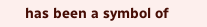has been a symbol of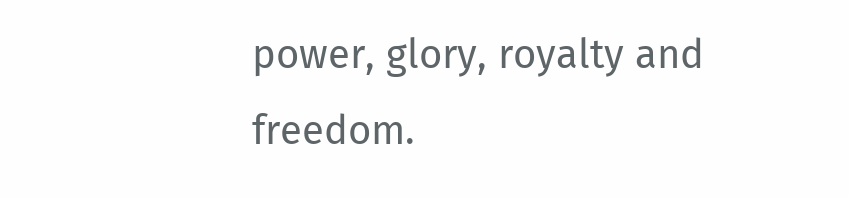power, glory, royalty and freedom.